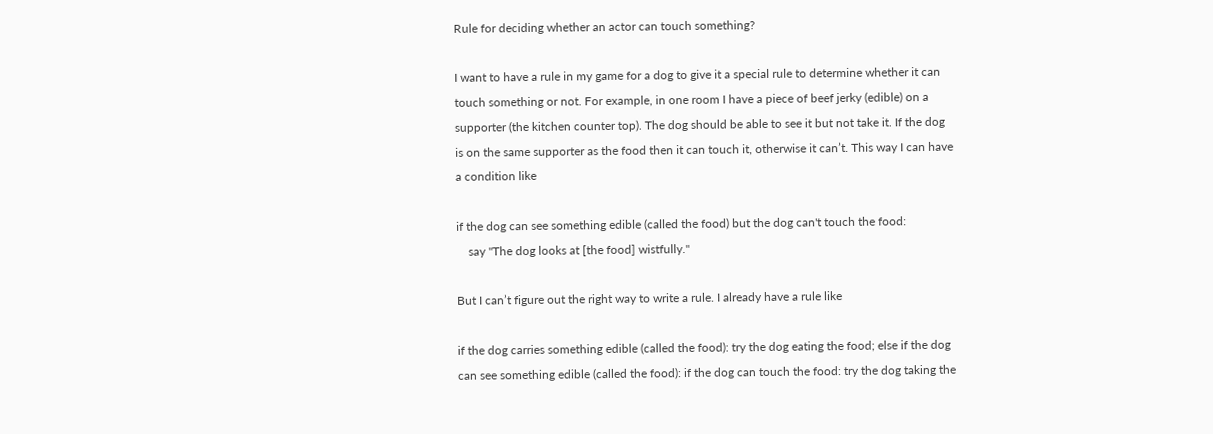Rule for deciding whether an actor can touch something?

I want to have a rule in my game for a dog to give it a special rule to determine whether it can touch something or not. For example, in one room I have a piece of beef jerky (edible) on a supporter (the kitchen counter top). The dog should be able to see it but not take it. If the dog is on the same supporter as the food then it can touch it, otherwise it can’t. This way I can have a condition like

if the dog can see something edible (called the food) but the dog can't touch the food:
    say "The dog looks at [the food] wistfully."

But I can’t figure out the right way to write a rule. I already have a rule like

if the dog carries something edible (called the food): try the dog eating the food; else if the dog can see something edible (called the food): if the dog can touch the food: try the dog taking the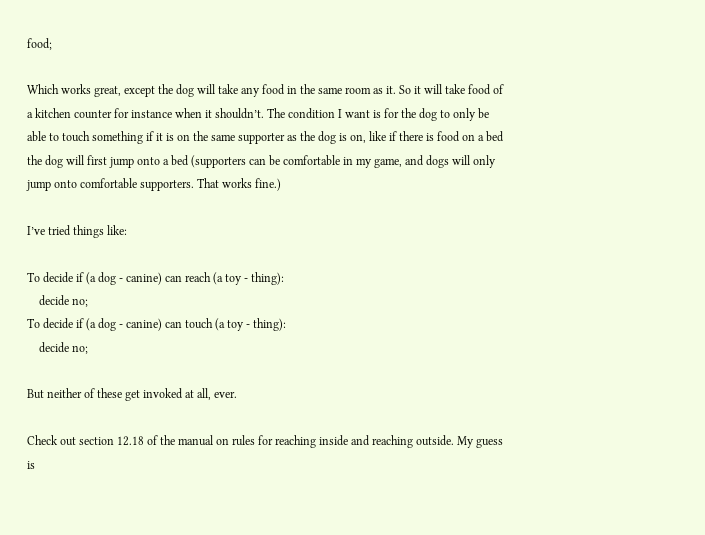food;

Which works great, except the dog will take any food in the same room as it. So it will take food of a kitchen counter for instance when it shouldn’t. The condition I want is for the dog to only be able to touch something if it is on the same supporter as the dog is on, like if there is food on a bed the dog will first jump onto a bed (supporters can be comfortable in my game, and dogs will only jump onto comfortable supporters. That works fine.)

I’ve tried things like:

To decide if (a dog - canine) can reach (a toy - thing):
    decide no;
To decide if (a dog - canine) can touch (a toy - thing):
    decide no;

But neither of these get invoked at all, ever.

Check out section 12.18 of the manual on rules for reaching inside and reaching outside. My guess is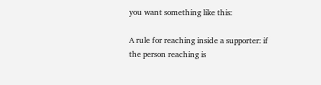you want something like this:

A rule for reaching inside a supporter: if the person reaching is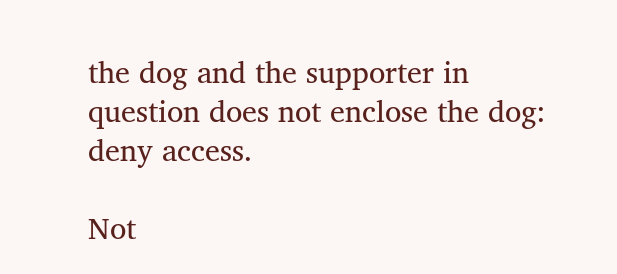the dog and the supporter in question does not enclose the dog: deny access.

Not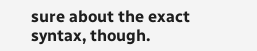sure about the exact syntax, though.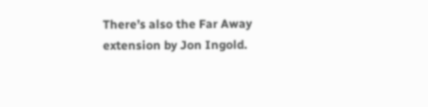There’s also the Far Away extension by Jon Ingold.